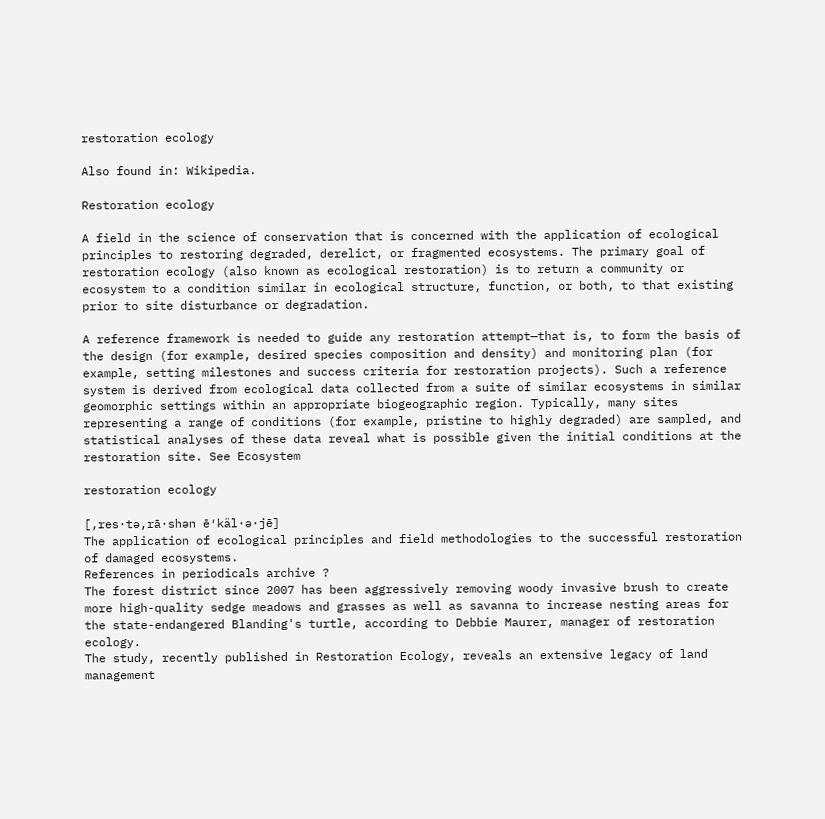restoration ecology

Also found in: Wikipedia.

Restoration ecology

A field in the science of conservation that is concerned with the application of ecological principles to restoring degraded, derelict, or fragmented ecosystems. The primary goal of restoration ecology (also known as ecological restoration) is to return a community or ecosystem to a condition similar in ecological structure, function, or both, to that existing prior to site disturbance or degradation.

A reference framework is needed to guide any restoration attempt—that is, to form the basis of the design (for example, desired species composition and density) and monitoring plan (for example, setting milestones and success criteria for restoration projects). Such a reference system is derived from ecological data collected from a suite of similar ecosystems in similar geomorphic settings within an appropriate biogeographic region. Typically, many sites representing a range of conditions (for example, pristine to highly degraded) are sampled, and statistical analyses of these data reveal what is possible given the initial conditions at the restoration site. See Ecosystem

restoration ecology

[‚res·tə‚rā·shən ē′käl·ə·jē]
The application of ecological principles and field methodologies to the successful restoration of damaged ecosystems.
References in periodicals archive ?
The forest district since 2007 has been aggressively removing woody invasive brush to create more high-quality sedge meadows and grasses as well as savanna to increase nesting areas for the state-endangered Blanding's turtle, according to Debbie Maurer, manager of restoration ecology.
The study, recently published in Restoration Ecology, reveals an extensive legacy of land management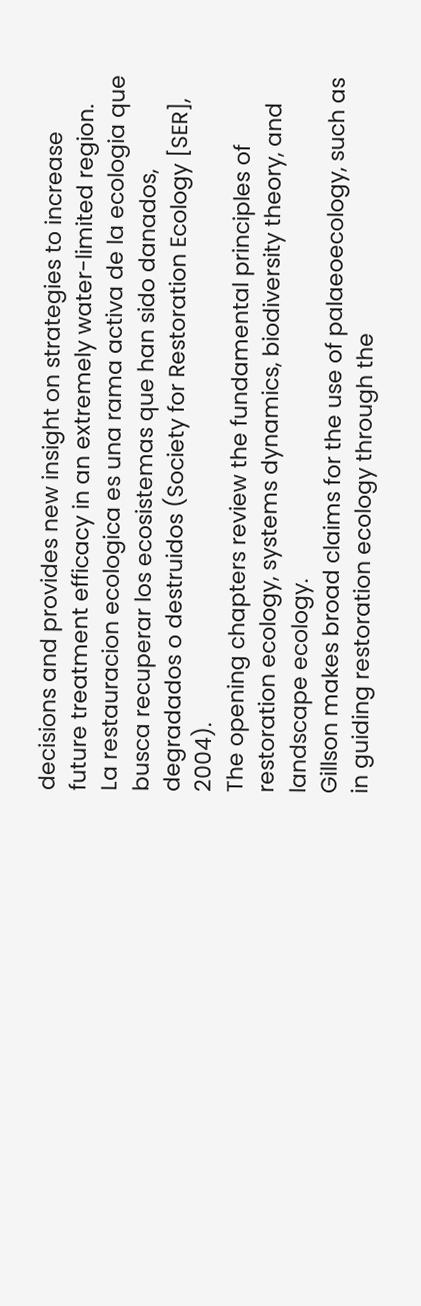decisions and provides new insight on strategies to increase future treatment efficacy in an extremely water-limited region.
La restauracion ecologica es una rama activa de la ecologia que busca recuperar los ecosistemas que han sido danados, degradados o destruidos (Society for Restoration Ecology [SER], 2004).
The opening chapters review the fundamental principles of restoration ecology, systems dynamics, biodiversity theory, and landscape ecology.
Gillson makes broad claims for the use of palaeoecology, such as in guiding restoration ecology through the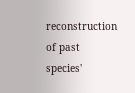reconstruction of past species'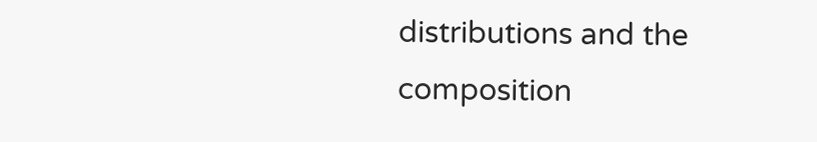distributions and the composition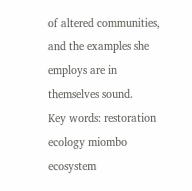of altered communities, and the examples she employs are in themselves sound.
Key words: restoration ecology miombo ecosystem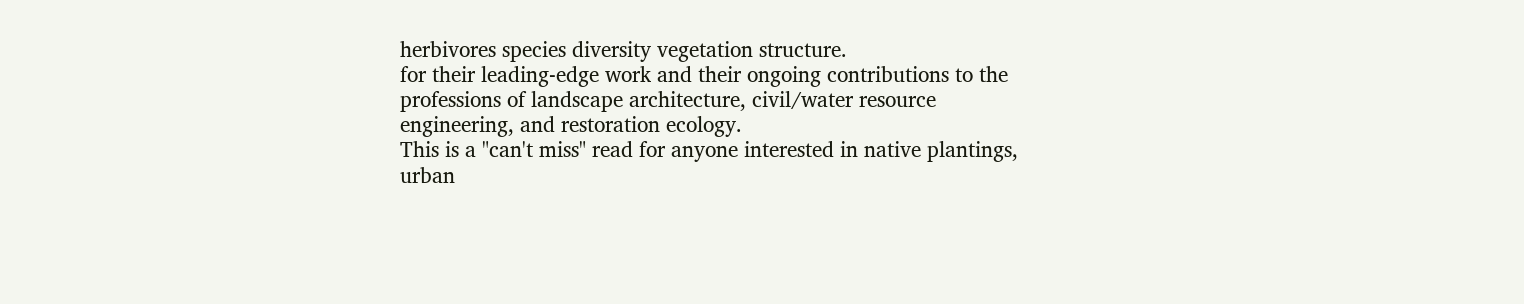herbivores species diversity vegetation structure.
for their leading-edge work and their ongoing contributions to the professions of landscape architecture, civil/water resource engineering, and restoration ecology.
This is a "can't miss" read for anyone interested in native plantings, urban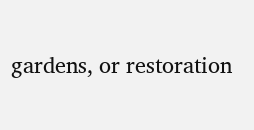gardens, or restoration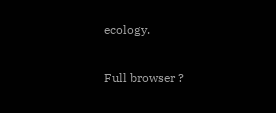ecology.

Full browser ?